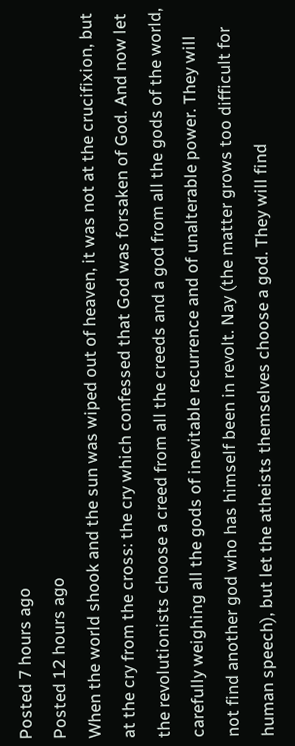Posted 7 hours ago
Posted 12 hours ago
When the world shook and the sun was wiped out of heaven, it was not at the crucifixion, but at the cry from the cross: the cry which confessed that God was forsaken of God. And now let the revolutionists choose a creed from all the creeds and a god from all the gods of the world, carefully weighing all the gods of inevitable recurrence and of unalterable power. They will not find another god who has himself been in revolt. Nay (the matter grows too difficult for human speech), but let the atheists themselves choose a god. They will find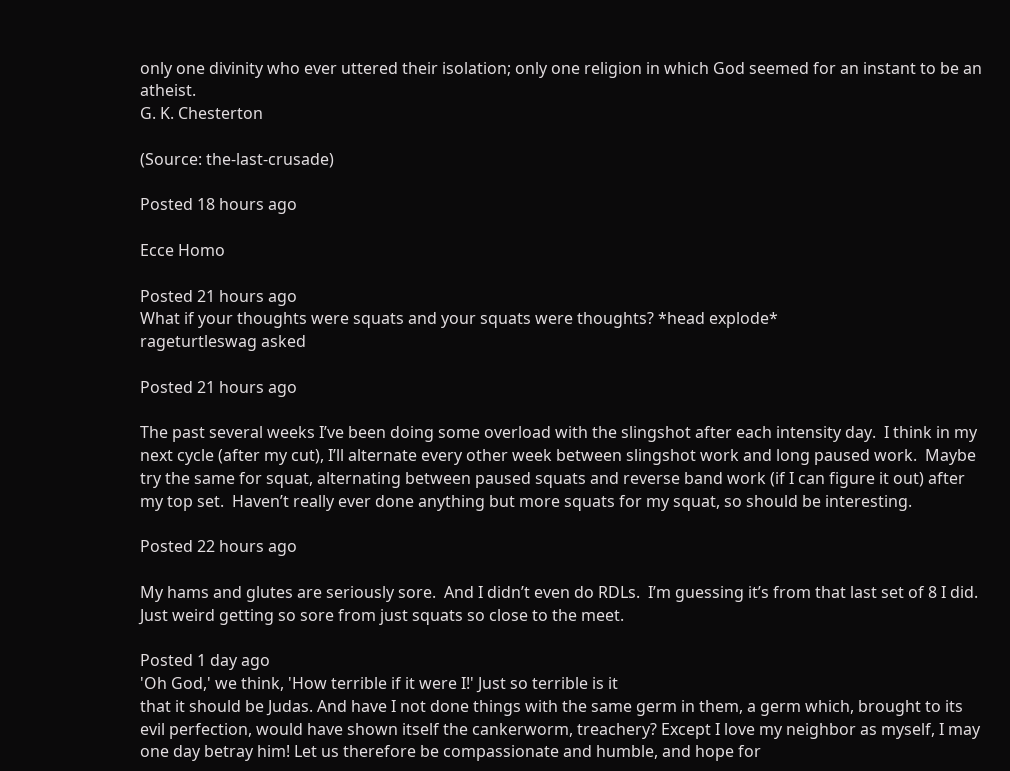only one divinity who ever uttered their isolation; only one religion in which God seemed for an instant to be an atheist.
G. K. Chesterton

(Source: the-last-crusade)

Posted 18 hours ago

Ecce Homo

Posted 21 hours ago
What if your thoughts were squats and your squats were thoughts? *head explode*
rageturtleswag asked

Posted 21 hours ago

The past several weeks I’ve been doing some overload with the slingshot after each intensity day.  I think in my next cycle (after my cut), I’ll alternate every other week between slingshot work and long paused work.  Maybe try the same for squat, alternating between paused squats and reverse band work (if I can figure it out) after my top set.  Haven’t really ever done anything but more squats for my squat, so should be interesting.

Posted 22 hours ago

My hams and glutes are seriously sore.  And I didn’t even do RDLs.  I’m guessing it’s from that last set of 8 I did.  Just weird getting so sore from just squats so close to the meet.

Posted 1 day ago
'Oh God,' we think, 'How terrible if it were I!' Just so terrible is it
that it should be Judas. And have I not done things with the same germ in them, a germ which, brought to its evil perfection, would have shown itself the cankerworm, treachery? Except I love my neighbor as myself, I may one day betray him! Let us therefore be compassionate and humble, and hope for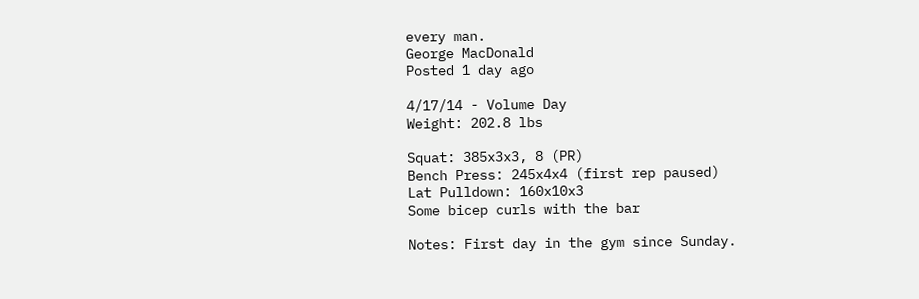every man.
George MacDonald
Posted 1 day ago

4/17/14 - Volume Day
Weight: 202.8 lbs

Squat: 385x3x3, 8 (PR)
Bench Press: 245x4x4 (first rep paused)
Lat Pulldown: 160x10x3
Some bicep curls with the bar

Notes: First day in the gym since Sunday.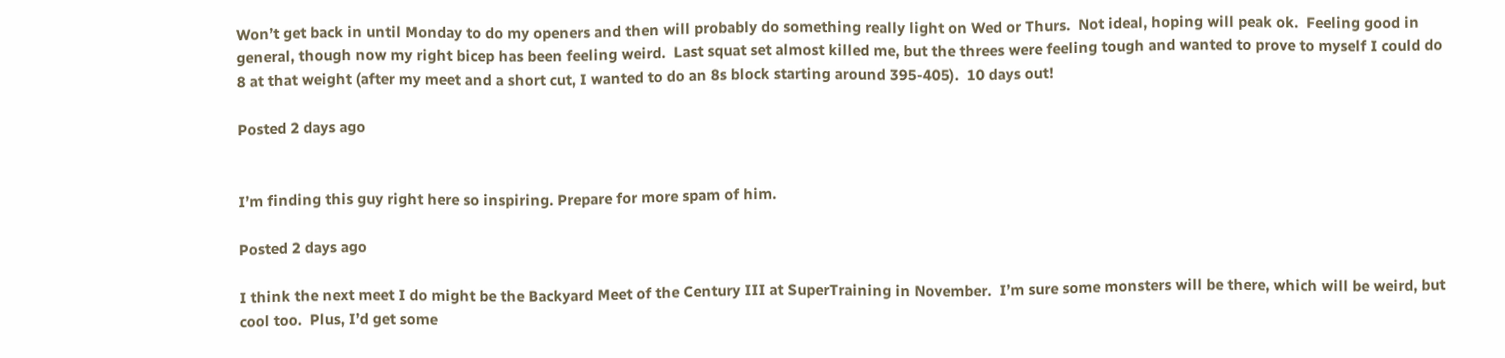Won’t get back in until Monday to do my openers and then will probably do something really light on Wed or Thurs.  Not ideal, hoping will peak ok.  Feeling good in general, though now my right bicep has been feeling weird.  Last squat set almost killed me, but the threes were feeling tough and wanted to prove to myself I could do 8 at that weight (after my meet and a short cut, I wanted to do an 8s block starting around 395-405).  10 days out!

Posted 2 days ago


I’m finding this guy right here so inspiring. Prepare for more spam of him.

Posted 2 days ago

I think the next meet I do might be the Backyard Meet of the Century III at SuperTraining in November.  I’m sure some monsters will be there, which will be weird, but cool too.  Plus, I’d get some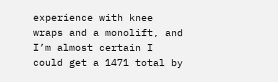experience with knee wraps and a monolift, and I’m almost certain I could get a 1471 total by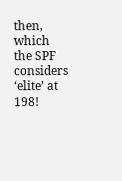then, which the SPF considers ‘elite’ at 198!